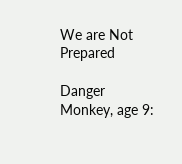We are Not Prepared

Danger Monkey, age 9: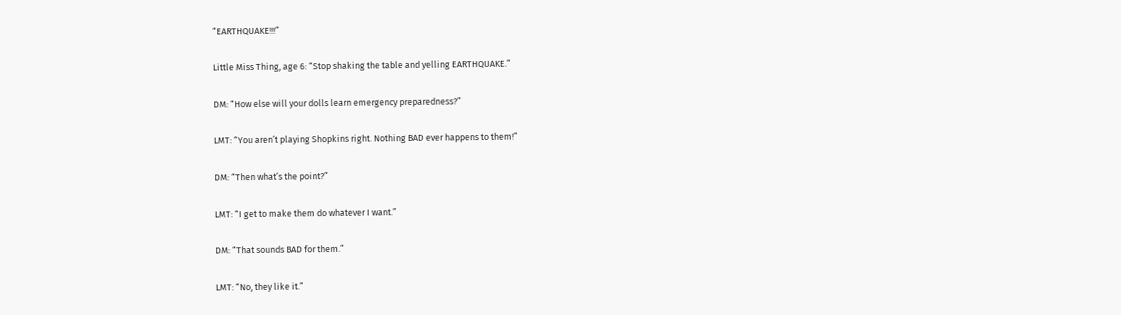“EARTHQUAKE!!!”

Little Miss Thing, age 6: “Stop shaking the table and yelling EARTHQUAKE.”

DM: “How else will your dolls learn emergency preparedness?”

LMT: “You aren’t playing Shopkins right. Nothing BAD ever happens to them!”

DM: “Then what’s the point?”

LMT: “I get to make them do whatever I want.”

DM: “That sounds BAD for them.”

LMT: “No, they like it.”